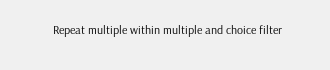Repeat multiple within multiple and choice filter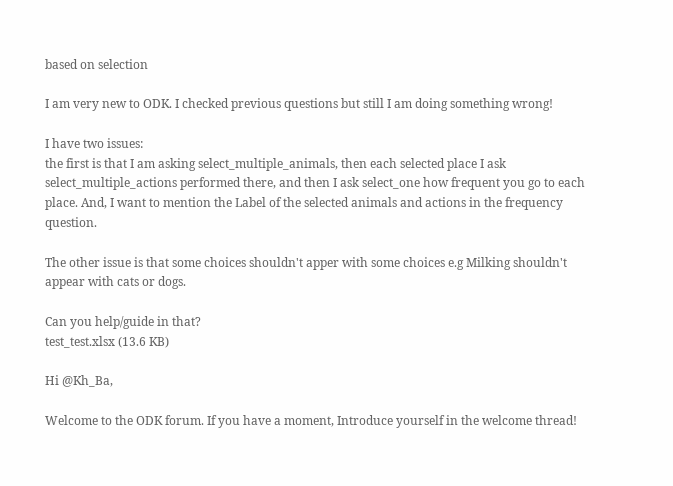based on selection

I am very new to ODK. I checked previous questions but still I am doing something wrong!

I have two issues:
the first is that I am asking select_multiple_animals, then each selected place I ask select_multiple_actions performed there, and then I ask select_one how frequent you go to each place. And, I want to mention the Label of the selected animals and actions in the frequency question.

The other issue is that some choices shouldn't apper with some choices e.g Milking shouldn't appear with cats or dogs.

Can you help/guide in that?
test_test.xlsx (13.6 KB)

Hi @Kh_Ba,

Welcome to the ODK forum. If you have a moment, Introduce yourself in the welcome thread!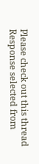Please check out this thread Response selected from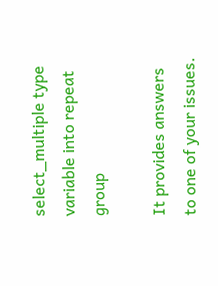select_multiple type variable into repeat group

It provides answers to one of your issues.